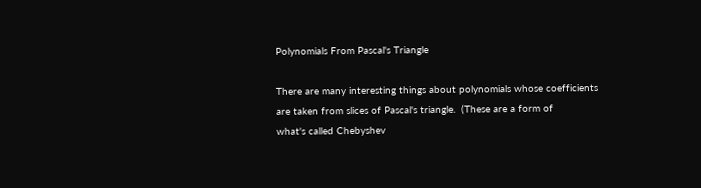Polynomials From Pascal's Triangle

There are many interesting things about polynomials whose coefficients
are taken from slices of Pascal's triangle.  (These are a form of
what's called Chebyshev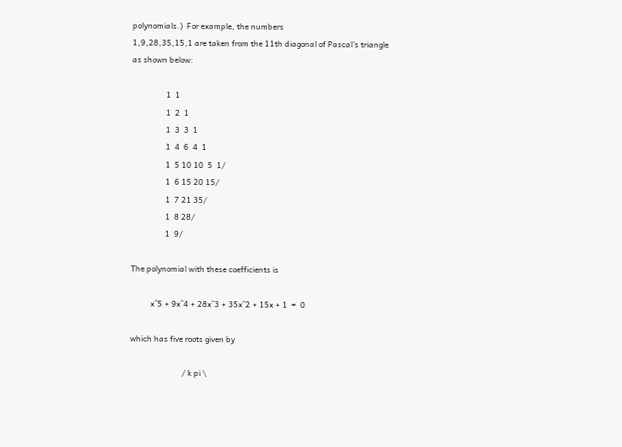polynomials.)  For example, the numbers
1,9,28,35,15,1 are taken from the 11th diagonal of Pascal's triangle
as shown below:

                 1  1
                 1  2  1
                 1  3  3  1
                 1  4  6  4  1
                 1  5 10 10  5  1/
                 1  6 15 20 15/
                 1  7 21 35/
                 1  8 28/
                 1  9/

The polynomial with these coefficients is

          x^5 + 9x^4 + 28x^3 + 35x^2 + 15x + 1  =  0

which has five roots given by

                          / k pi \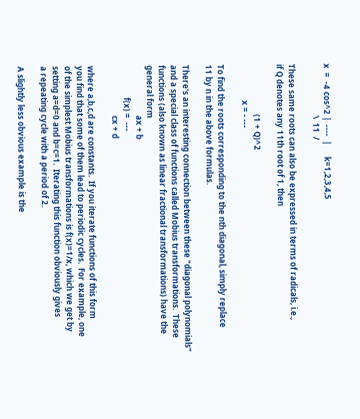x  =  -4 cos^2 |  ----  |      k=1,2,3,4,5
                          \  11  /

These same roots can also be expressed in terms of radicals, i.e.,
if Q denotes any 11th root of 1, then

                         (1 + Q)^2
                  x = - ---

To find the roots corresponding to the nth diagonal, simply replace
11 by n in the above formulas.

There's an interesting connection between these "diagonal polynomials"
and a special class of functions called Mobius transformations.  These
functions (also known as linear fractional transformations) have the
general form
                         ax + b
                f(x) =  ---
                         cx + d

where a,b,c,d are constants.  If you iterate functions of this form
you find that some of them lead to periodic cycles.  For example, one
of the simplest Mobius transformations is f(x)=1/x, which we get by
setting a=d=0 and b=c=1.  Iterating this function obviously gives
a repeating cycle with a period of 2.

A slightly less obvious example is the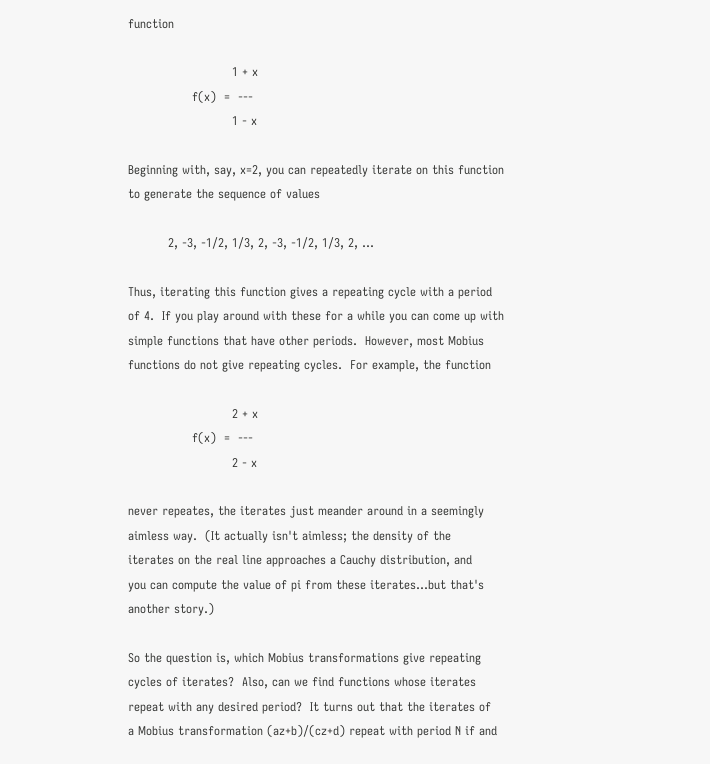function

                          1 + x
                f(x)  =  ---
                          1 - x

Beginning with, say, x=2, you can repeatedly iterate on this function
to generate the sequence of values

          2, -3, -1/2, 1/3, 2, -3, -1/2, 1/3, 2, ...

Thus, iterating this function gives a repeating cycle with a period
of 4.  If you play around with these for a while you can come up with
simple functions that have other periods.  However, most Mobius
functions do not give repeating cycles.  For example, the function

                          2 + x
                f(x)  =  ---
                          2 - x

never repeates, the iterates just meander around in a seemingly
aimless way.  (It actually isn't aimless; the density of the
iterates on the real line approaches a Cauchy distribution, and
you can compute the value of pi from these iterates...but that's
another story.)

So the question is, which Mobius transformations give repeating
cycles of iterates?  Also, can we find functions whose iterates
repeat with any desired period?  It turns out that the iterates of
a Mobius transformation (az+b)/(cz+d) repeat with period N if and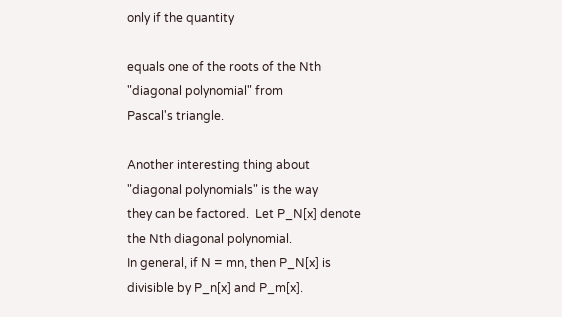only if the quantity

equals one of the roots of the Nth "diagonal polynomial" from
Pascal's triangle.

Another interesting thing about "diagonal polynomials" is the way
they can be factored.  Let P_N[x] denote the Nth diagonal polynomial.
In general, if N = mn, then P_N[x] is divisible by P_n[x] and P_m[x].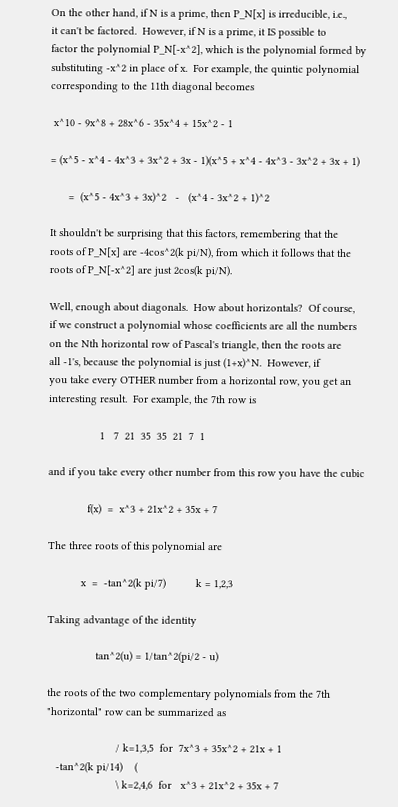On the other hand, if N is a prime, then P_N[x] is irreducible, i.e.,
it can't be factored.  However, if N is a prime, it IS possible to
factor the polynomial P_N[-x^2], which is the polynomial formed by
substituting -x^2 in place of x.  For example, the quintic polynomial
corresponding to the 11th diagonal becomes

 x^10 - 9x^8 + 28x^6 - 35x^4 + 15x^2 - 1

= (x^5 - x^4 - 4x^3 + 3x^2 + 3x - 1)(x^5 + x^4 - 4x^3 - 3x^2 + 3x + 1)

      =  (x^5 - 4x^3 + 3x)^2   -   (x^4 - 3x^2 + 1)^2

It shouldn't be surprising that this factors, remembering that the
roots of P_N[x] are -4cos^2(k pi/N), from which it follows that the
roots of P_N[-x^2] are just 2cos(k pi/N).

Well, enough about diagonals.  How about horizontals?  Of course,
if we construct a polynomial whose coefficients are all the numbers
on the Nth horizontal row of Pascal's triangle, then the roots are
all -1's, because the polynomial is just (1+x)^N.  However, if
you take every OTHER number from a horizontal row, you get an
interesting result.  For example, the 7th row is

                 1   7  21  35  35  21  7  1

and if you take every other number from this row you have the cubic

             f(x)  =  x^3 + 21x^2 + 35x + 7

The three roots of this polynomial are

           x  =  -tan^2(k pi/7)          k = 1,2,3

Taking advantage of the identity

                tan^2(u) = 1/tan^2(pi/2 - u)

the roots of the two complementary polynomials from the 7th
"horizontal" row can be summarized as

                       / k=1,3,5  for  7x^3 + 35x^2 + 21x + 1
   -tan^2(k pi/14)    (
                       \ k=2,4,6  for   x^3 + 21x^2 + 35x + 7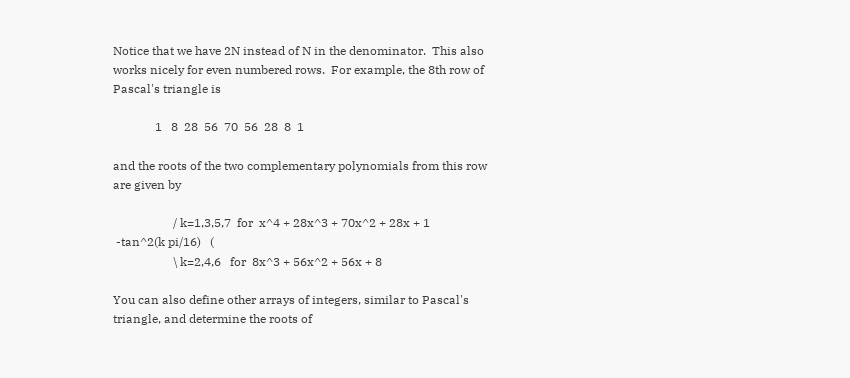Notice that we have 2N instead of N in the denominator.  This also
works nicely for even numbered rows.  For example, the 8th row of
Pascal's triangle is

              1   8  28  56  70  56  28  8  1

and the roots of the two complementary polynomials from this row
are given by

                    / k=1,3,5,7  for  x^4 + 28x^3 + 70x^2 + 28x + 1
 -tan^2(k pi/16)   (
                    \ k=2,4,6   for  8x^3 + 56x^2 + 56x + 8

You can also define other arrays of integers, similar to Pascal's
triangle, and determine the roots of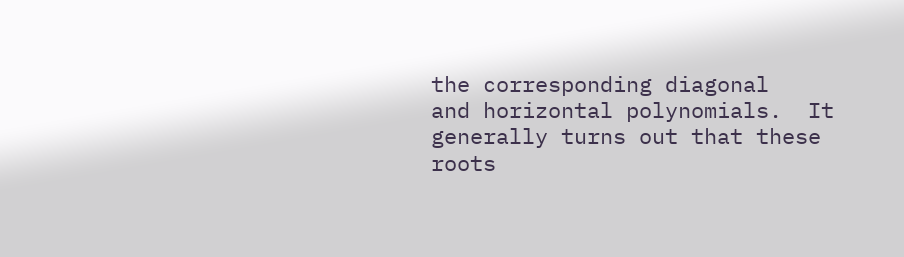the corresponding diagonal
and horizontal polynomials.  It generally turns out that these
roots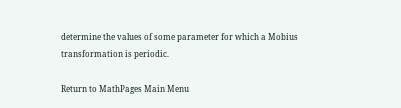determine the values of some parameter for which a Mobius
transformation is periodic.

Return to MathPages Main Menu